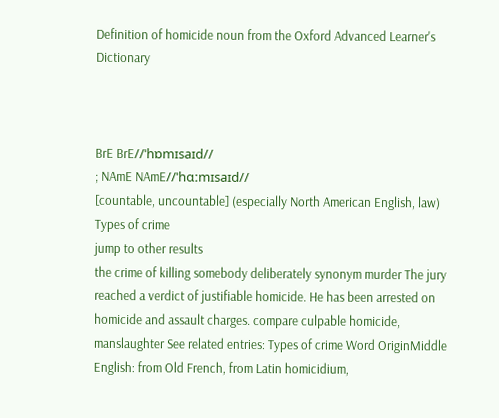Definition of homicide noun from the Oxford Advanced Learner's Dictionary



BrE BrE//ˈhɒmɪsaɪd//
; NAmE NAmE//ˈhɑːmɪsaɪd//
[countable, uncountable] (especially North American English, law) Types of crime
jump to other results
the crime of killing somebody deliberately synonym murder The jury reached a verdict of justifiable homicide. He has been arrested on homicide and assault charges. compare culpable homicide, manslaughter See related entries: Types of crime Word OriginMiddle English: from Old French, from Latin homicidium,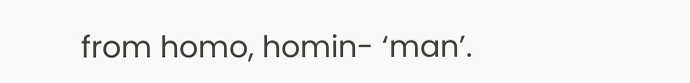from homo, homin- ‘man’.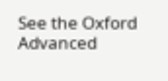See the Oxford Advanced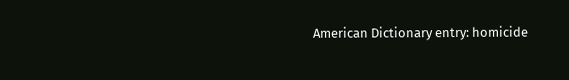American Dictionary entry: homicide